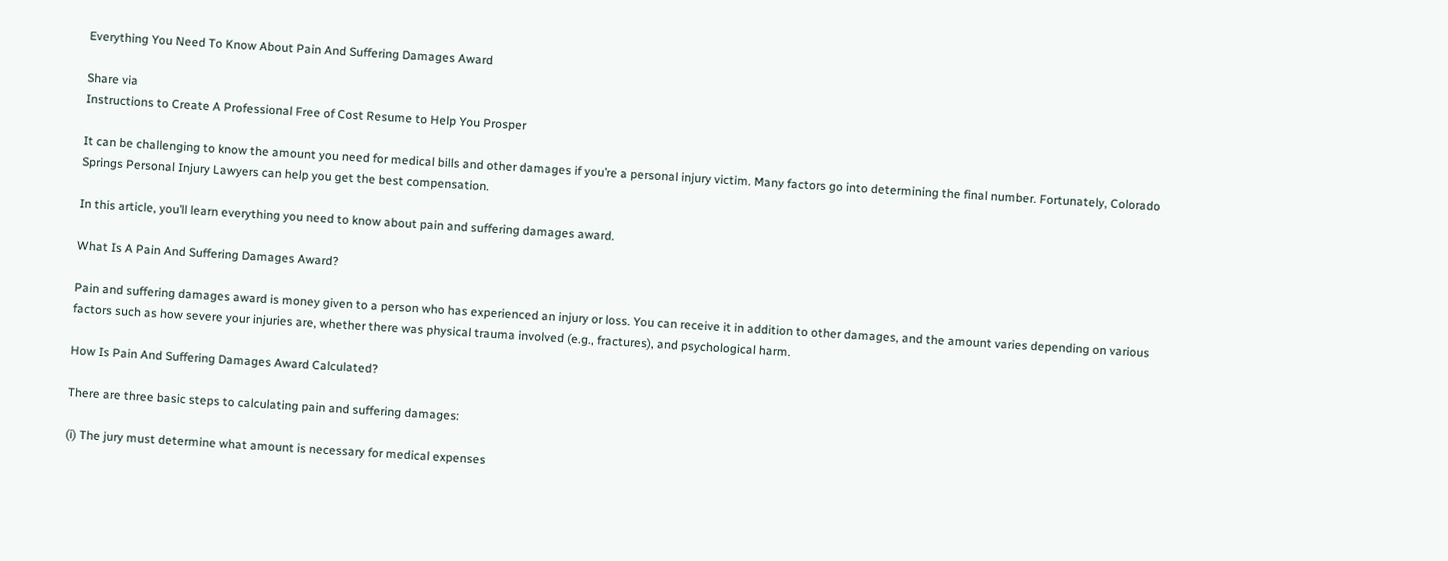Everything You Need To Know About Pain And Suffering Damages Award

Share via
Instructions to Create A Professional Free of Cost Resume to Help You Prosper

It can be challenging to know the amount you need for medical bills and other damages if you’re a personal injury victim. Many factors go into determining the final number. Fortunately, Colorado Springs Personal Injury Lawyers can help you get the best compensation.

In this article, you’ll learn everything you need to know about pain and suffering damages award.

What Is A Pain And Suffering Damages Award?

Pain and suffering damages award is money given to a person who has experienced an injury or loss. You can receive it in addition to other damages, and the amount varies depending on various factors such as how severe your injuries are, whether there was physical trauma involved (e.g., fractures), and psychological harm.

How Is Pain And Suffering Damages Award Calculated?

There are three basic steps to calculating pain and suffering damages:

(i) The jury must determine what amount is necessary for medical expenses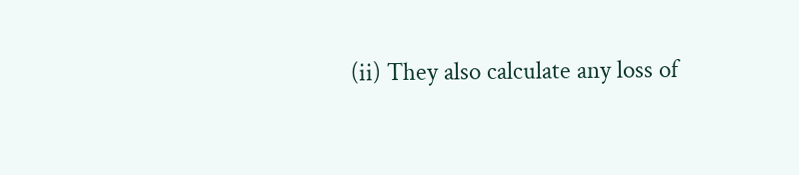(ii) They also calculate any loss of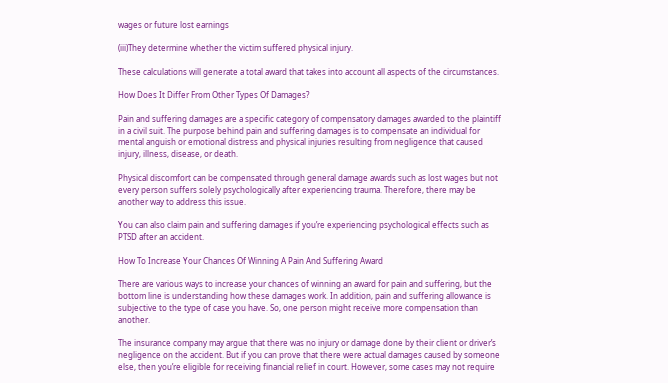wages or future lost earnings

(iii)They determine whether the victim suffered physical injury.

These calculations will generate a total award that takes into account all aspects of the circumstances.

How Does It Differ From Other Types Of Damages?

Pain and suffering damages are a specific category of compensatory damages awarded to the plaintiff in a civil suit. The purpose behind pain and suffering damages is to compensate an individual for mental anguish or emotional distress and physical injuries resulting from negligence that caused injury, illness, disease, or death.

Physical discomfort can be compensated through general damage awards such as lost wages but not every person suffers solely psychologically after experiencing trauma. Therefore, there may be another way to address this issue.

You can also claim pain and suffering damages if you’re experiencing psychological effects such as PTSD after an accident.

How To Increase Your Chances Of Winning A Pain And Suffering Award

There are various ways to increase your chances of winning an award for pain and suffering, but the bottom line is understanding how these damages work. In addition, pain and suffering allowance is subjective to the type of case you have. So, one person might receive more compensation than another.

The insurance company may argue that there was no injury or damage done by their client or driver’s negligence on the accident. But if you can prove that there were actual damages caused by someone else, then you’re eligible for receiving financial relief in court. However, some cases may not require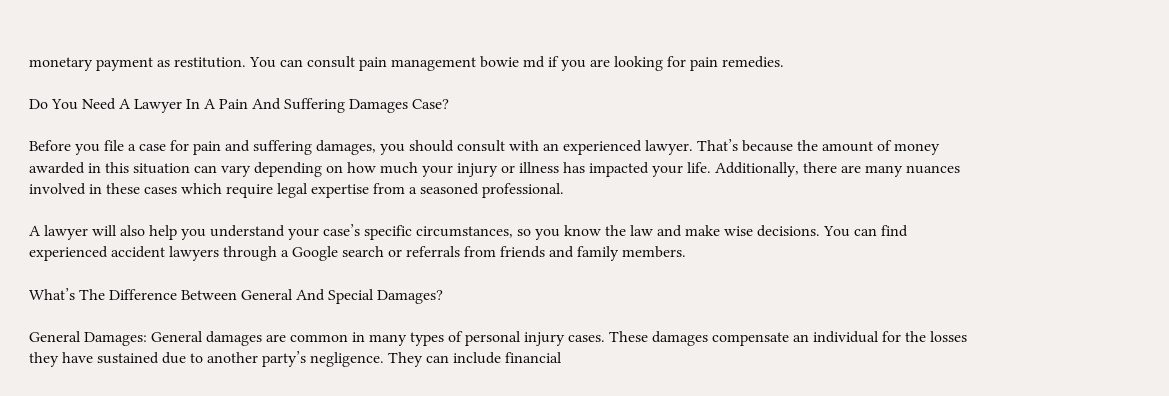monetary payment as restitution. You can consult pain management bowie md if you are looking for pain remedies.

Do You Need A Lawyer In A Pain And Suffering Damages Case?

Before you file a case for pain and suffering damages, you should consult with an experienced lawyer. That’s because the amount of money awarded in this situation can vary depending on how much your injury or illness has impacted your life. Additionally, there are many nuances involved in these cases which require legal expertise from a seasoned professional.

A lawyer will also help you understand your case’s specific circumstances, so you know the law and make wise decisions. You can find experienced accident lawyers through a Google search or referrals from friends and family members.

What’s The Difference Between General And Special Damages?

General Damages: General damages are common in many types of personal injury cases. These damages compensate an individual for the losses they have sustained due to another party’s negligence. They can include financial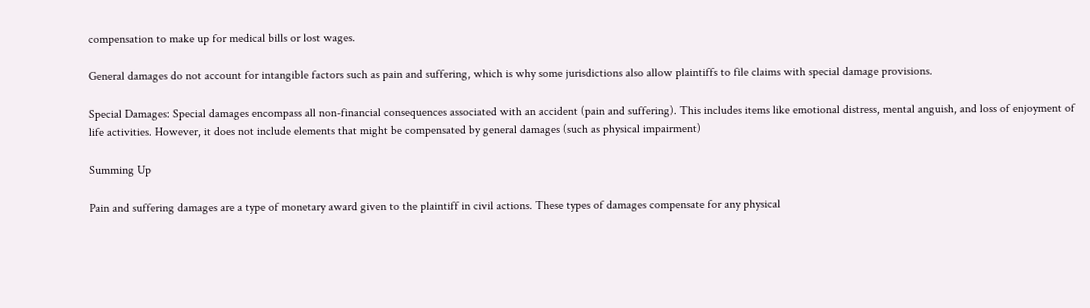compensation to make up for medical bills or lost wages.

General damages do not account for intangible factors such as pain and suffering, which is why some jurisdictions also allow plaintiffs to file claims with special damage provisions.

Special Damages: Special damages encompass all non-financial consequences associated with an accident (pain and suffering). This includes items like emotional distress, mental anguish, and loss of enjoyment of life activities. However, it does not include elements that might be compensated by general damages (such as physical impairment)

Summing Up

Pain and suffering damages are a type of monetary award given to the plaintiff in civil actions. These types of damages compensate for any physical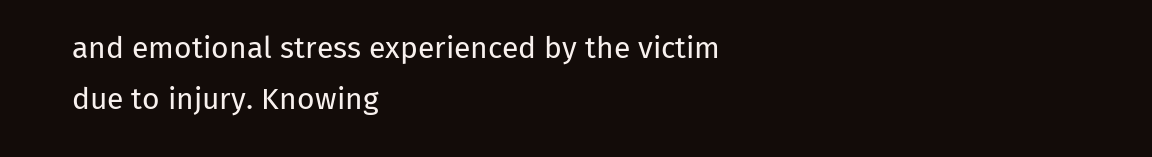and emotional stress experienced by the victim due to injury. Knowing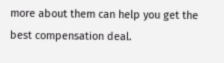more about them can help you get the best compensation deal.